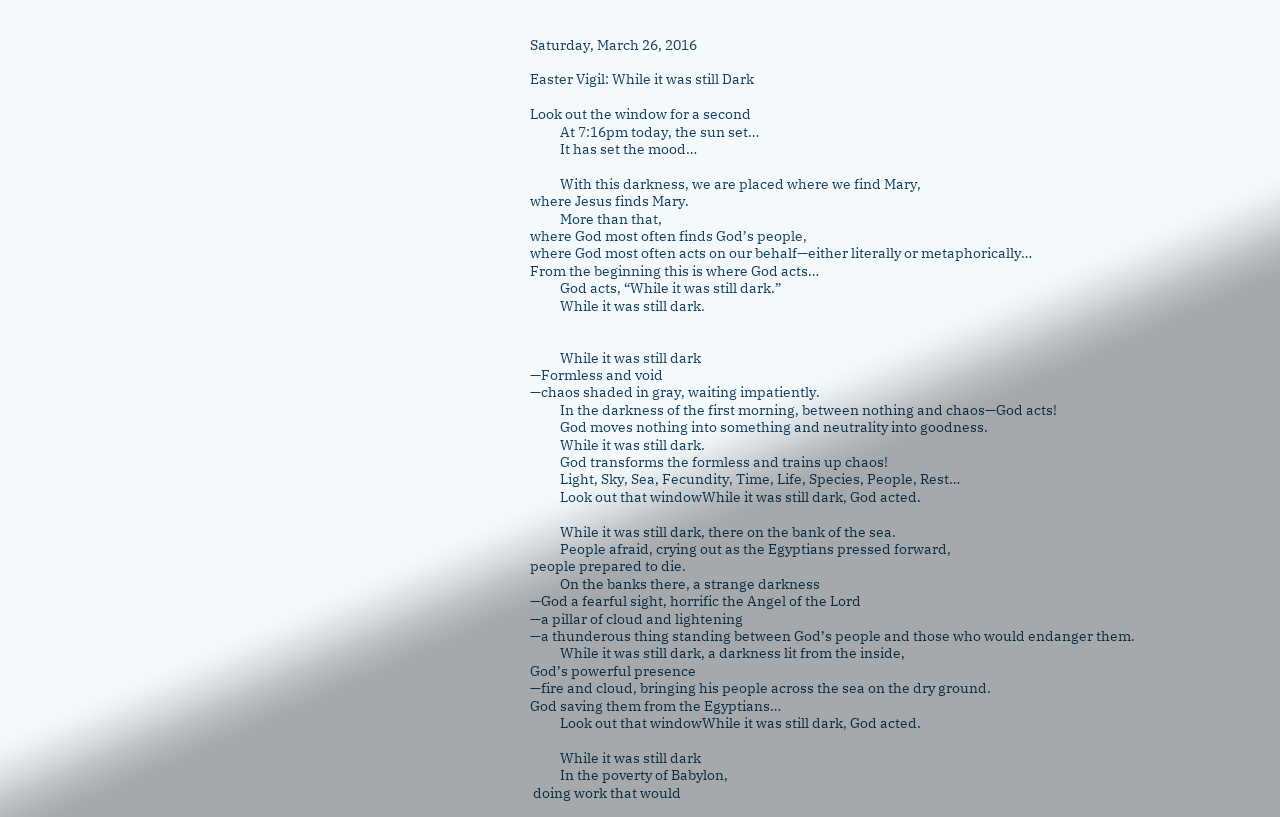Saturday, March 26, 2016

Easter Vigil: While it was still Dark

Look out the window for a second
          At 7:16pm today, the sun set…
          It has set the mood…

          With this darkness, we are placed where we find Mary,
where Jesus finds Mary.
          More than that,
where God most often finds God’s people,
where God most often acts on our behalf—either literally or metaphorically…
From the beginning this is where God acts…
          God acts, “While it was still dark.”
          While it was still dark.


          While it was still dark
—Formless and void
—chaos shaded in gray, waiting impatiently.
          In the darkness of the first morning, between nothing and chaos—God acts!
          God moves nothing into something and neutrality into goodness.
          While it was still dark.
          God transforms the formless and trains up chaos!
          Light, Sky, Sea, Fecundity, Time, Life, Species, People, Rest…
          Look out that windowWhile it was still dark, God acted.

          While it was still dark, there on the bank of the sea.
          People afraid, crying out as the Egyptians pressed forward,
people prepared to die.
          On the banks there, a strange darkness
—God a fearful sight, horrific the Angel of the Lord
—a pillar of cloud and lightening
—a thunderous thing standing between God’s people and those who would endanger them.
          While it was still dark, a darkness lit from the inside,
God’s powerful presence
—fire and cloud, bringing his people across the sea on the dry ground.
God saving them from the Egyptians…
          Look out that windowWhile it was still dark, God acted.

          While it was still dark
          In the poverty of Babylon,
 doing work that would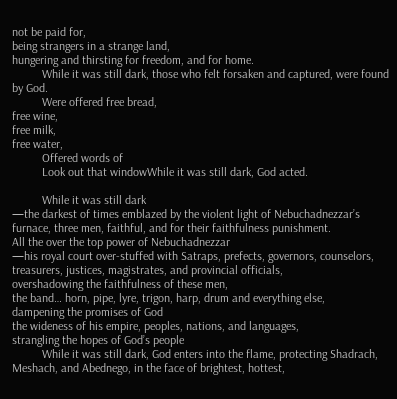not be paid for,
being strangers in a strange land,
hungering and thirsting for freedom, and for home.
          While it was still dark, those who felt forsaken and captured, were found by God.
          Were offered free bread,
free wine,
free milk,
free water,
          Offered words of
          Look out that windowWhile it was still dark, God acted.

          While it was still dark
—the darkest of times emblazed by the violent light of Nebuchadnezzar’s furnace, three men, faithful, and for their faithfulness punishment.
All the over the top power of Nebuchadnezzar
—his royal court over-stuffed with Satraps, prefects, governors, counselors, treasurers, justices, magistrates, and provincial officials,
overshadowing the faithfulness of these men,
the band… horn, pipe, lyre, trigon, harp, drum and everything else,
dampening the promises of God
the wideness of his empire, peoples, nations, and languages,
strangling the hopes of God’s people
          While it was still dark, God enters into the flame, protecting Shadrach, Meshach, and Abednego, in the face of brightest, hottest,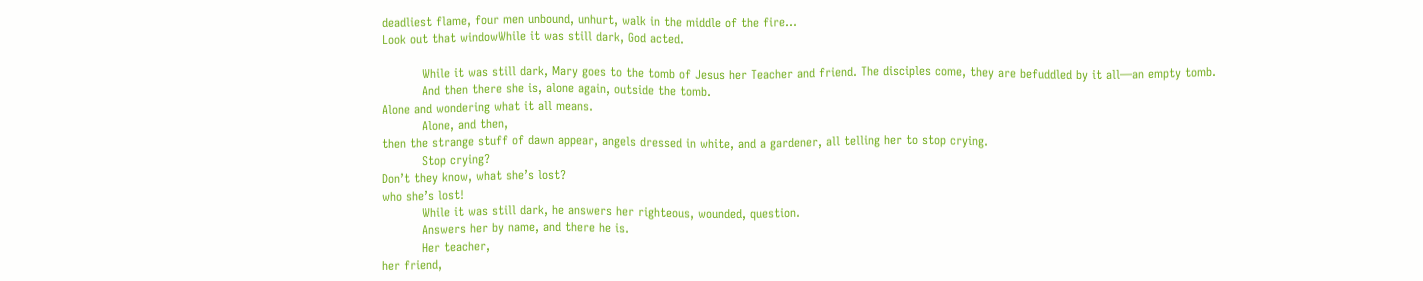deadliest flame, four men unbound, unhurt, walk in the middle of the fire…
Look out that windowWhile it was still dark, God acted.

          While it was still dark, Mary goes to the tomb of Jesus her Teacher and friend. The disciples come, they are befuddled by it all—an empty tomb.
          And then there she is, alone again, outside the tomb.
Alone and wondering what it all means.
          Alone, and then,
then the strange stuff of dawn appear, angels dressed in white, and a gardener, all telling her to stop crying.
          Stop crying?
Don’t they know, what she’s lost?
who she’s lost!
          While it was still dark, he answers her righteous, wounded, question.
          Answers her by name, and there he is.
          Her teacher,
her friend,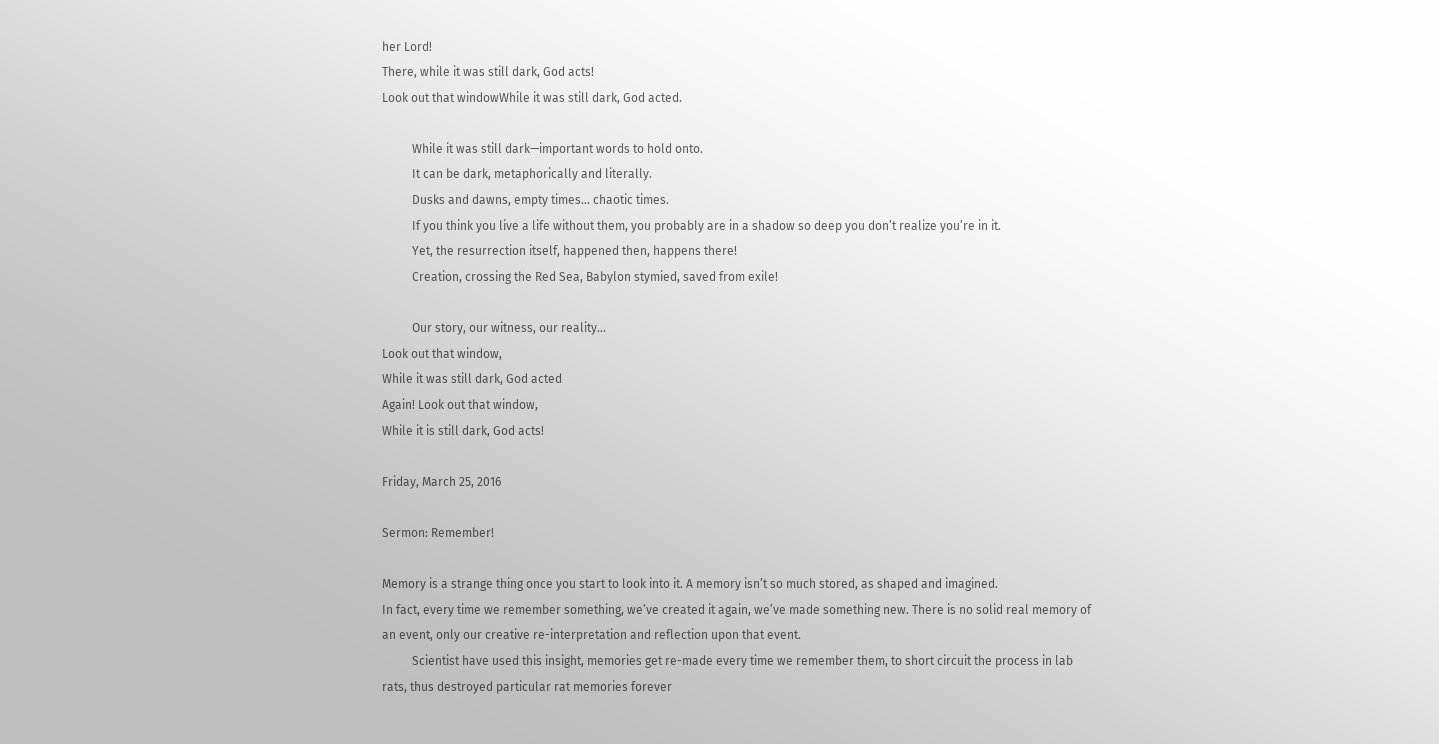her Lord!
There, while it was still dark, God acts!
Look out that windowWhile it was still dark, God acted.

          While it was still dark—important words to hold onto.
          It can be dark, metaphorically and literally.
          Dusks and dawns, empty times… chaotic times.
          If you think you live a life without them, you probably are in a shadow so deep you don’t realize you’re in it.
          Yet, the resurrection itself, happened then, happens there!
          Creation, crossing the Red Sea, Babylon stymied, saved from exile!

          Our story, our witness, our reality…
Look out that window,
While it was still dark, God acted
Again! Look out that window,
While it is still dark, God acts!

Friday, March 25, 2016

Sermon: Remember!

Memory is a strange thing once you start to look into it. A memory isn’t so much stored, as shaped and imagined.
In fact, every time we remember something, we’ve created it again, we’ve made something new. There is no solid real memory of an event, only our creative re-interpretation and reflection upon that event.
          Scientist have used this insight, memories get re-made every time we remember them, to short circuit the process in lab rats, thus destroyed particular rat memories forever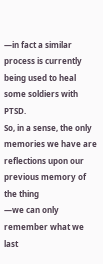—in fact a similar process is currently being used to heal some soldiers with PTSD.
So, in a sense, the only memories we have are reflections upon our previous memory of the thing
—we can only remember what we last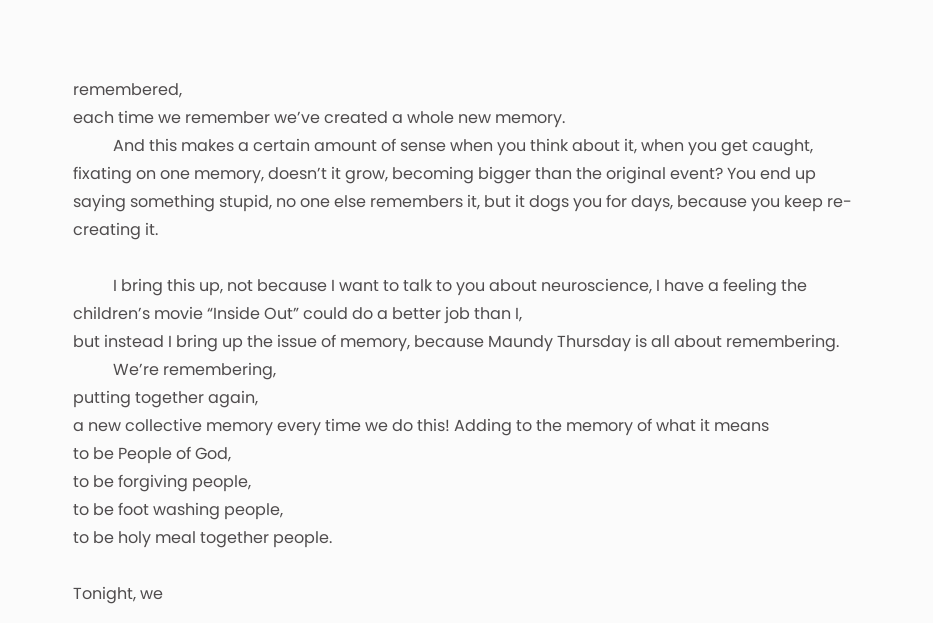remembered,
each time we remember we’ve created a whole new memory.
          And this makes a certain amount of sense when you think about it, when you get caught, fixating on one memory, doesn’t it grow, becoming bigger than the original event? You end up saying something stupid, no one else remembers it, but it dogs you for days, because you keep re-creating it.

          I bring this up, not because I want to talk to you about neuroscience, I have a feeling the children’s movie “Inside Out” could do a better job than I,
but instead I bring up the issue of memory, because Maundy Thursday is all about remembering.
          We’re remembering,
putting together again,
a new collective memory every time we do this! Adding to the memory of what it means
to be People of God,
to be forgiving people,
to be foot washing people,
to be holy meal together people.

Tonight, we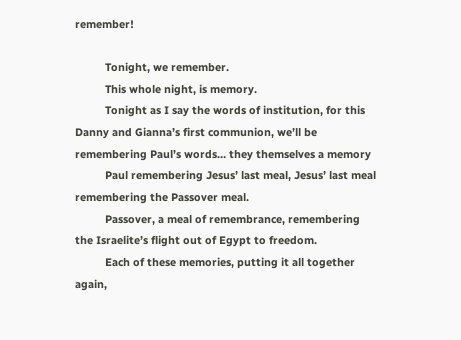remember!

          Tonight, we remember.
          This whole night, is memory.
          Tonight as I say the words of institution, for this Danny and Gianna’s first communion, we’ll be remembering Paul’s words… they themselves a memory
          Paul remembering Jesus’ last meal, Jesus’ last meal remembering the Passover meal.
          Passover, a meal of remembrance, remembering the Israelite’s flight out of Egypt to freedom.
          Each of these memories, putting it all together again,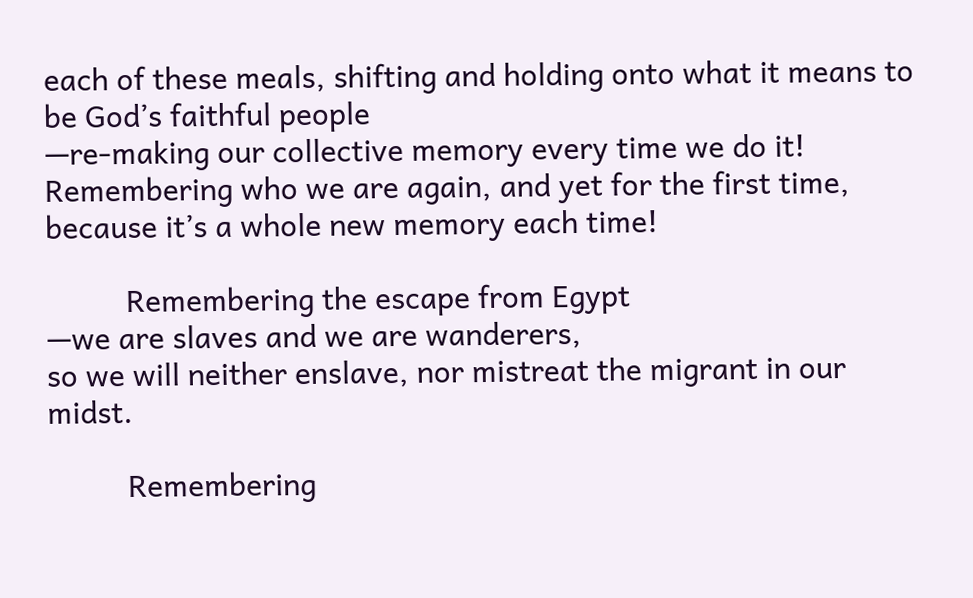each of these meals, shifting and holding onto what it means to be God’s faithful people
—re-making our collective memory every time we do it!
Remembering who we are again, and yet for the first time,
because it’s a whole new memory each time!

          Remembering the escape from Egypt
—we are slaves and we are wanderers,
so we will neither enslave, nor mistreat the migrant in our midst.

          Remembering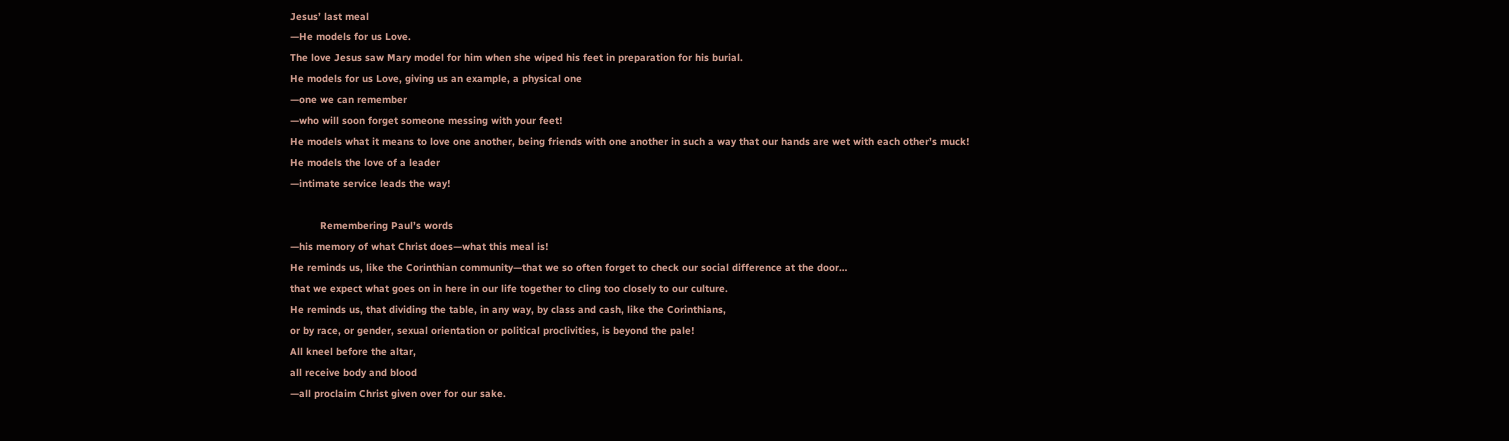Jesus’ last meal
—He models for us Love.
The love Jesus saw Mary model for him when she wiped his feet in preparation for his burial.
He models for us Love, giving us an example, a physical one
—one we can remember
—who will soon forget someone messing with your feet!
He models what it means to love one another, being friends with one another in such a way that our hands are wet with each other’s muck!
He models the love of a leader
—intimate service leads the way!

          Remembering Paul’s words
—his memory of what Christ does—what this meal is!
He reminds us, like the Corinthian community—that we so often forget to check our social difference at the door…
that we expect what goes on in here in our life together to cling too closely to our culture.
He reminds us, that dividing the table, in any way, by class and cash, like the Corinthians,
or by race, or gender, sexual orientation or political proclivities, is beyond the pale!
All kneel before the altar,
all receive body and blood
—all proclaim Christ given over for our sake.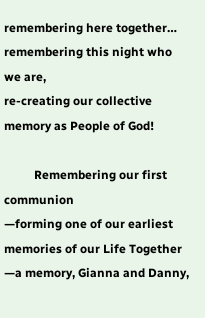remembering here together…
remembering this night who we are,
re-creating our collective memory as People of God!

          Remembering our first communion
—forming one of our earliest memories of our Life Together
—a memory, Gianna and Danny,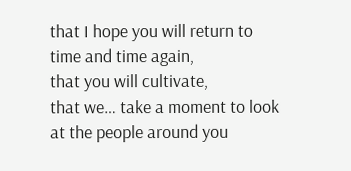that I hope you will return to time and time again,
that you will cultivate,
that we… take a moment to look at the people around you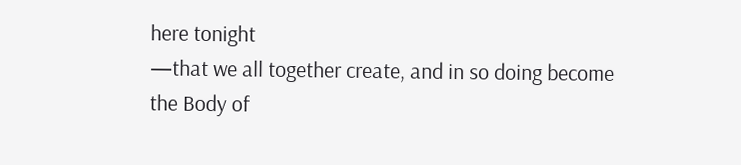here tonight
—that we all together create, and in so doing become the Body of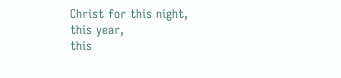Christ for this night,
this year,
this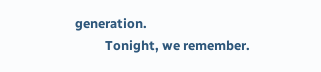generation.
          Tonight, we remember.